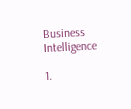Business Intelligence

1.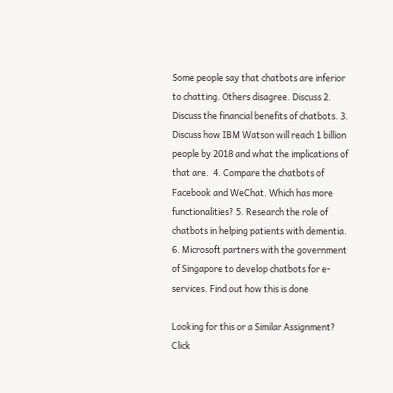Some people say that chatbots are inferior to chatting. Others disagree. Discuss 2. Discuss the financial benefits of chatbots. 3. Discuss how IBM Watson will reach 1 billion people by 2018 and what the implications of that are.  4. Compare the chatbots of Facebook and WeChat. Which has more functionalities? 5. Research the role of chatbots in helping patients with dementia. 6. Microsoft partners with the government of Singapore to develop chatbots for e-services. Find out how this is done

Looking for this or a Similar Assignment? Click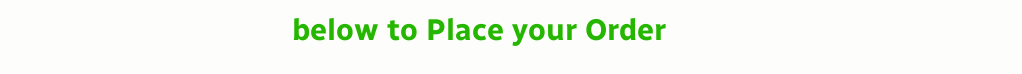below to Place your Order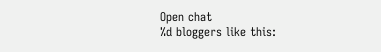Open chat
%d bloggers like this: